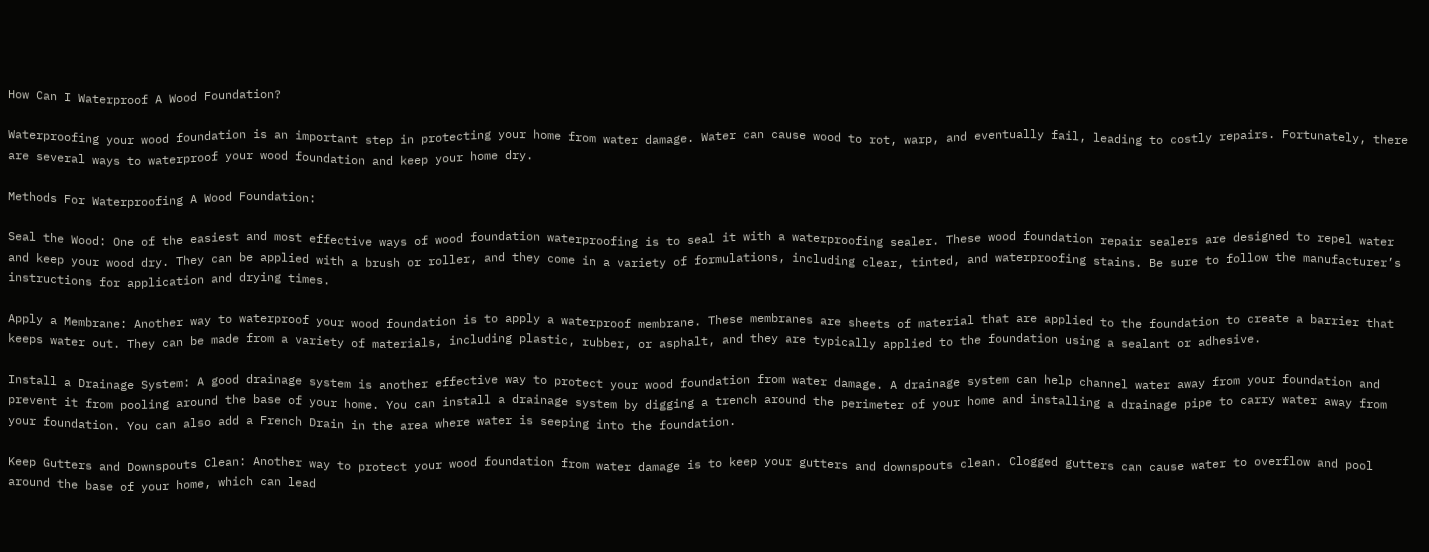How Can I Waterproof A Wood Foundation?

Waterproofing your wood foundation is an important step in protecting your home from water damage. Water can cause wood to rot, warp, and eventually fail, leading to costly repairs. Fortunately, there are several ways to waterproof your wood foundation and keep your home dry.

Methods For Waterproofing A Wood Foundation:

Seal the Wood: One of the easiest and most effective ways of wood foundation waterproofing is to seal it with a waterproofing sealer. These wood foundation repair sealers are designed to repel water and keep your wood dry. They can be applied with a brush or roller, and they come in a variety of formulations, including clear, tinted, and waterproofing stains. Be sure to follow the manufacturer’s instructions for application and drying times.

Apply a Membrane: Another way to waterproof your wood foundation is to apply a waterproof membrane. These membranes are sheets of material that are applied to the foundation to create a barrier that keeps water out. They can be made from a variety of materials, including plastic, rubber, or asphalt, and they are typically applied to the foundation using a sealant or adhesive.

Install a Drainage System: A good drainage system is another effective way to protect your wood foundation from water damage. A drainage system can help channel water away from your foundation and prevent it from pooling around the base of your home. You can install a drainage system by digging a trench around the perimeter of your home and installing a drainage pipe to carry water away from your foundation. You can also add a French Drain in the area where water is seeping into the foundation.

Keep Gutters and Downspouts Clean: Another way to protect your wood foundation from water damage is to keep your gutters and downspouts clean. Clogged gutters can cause water to overflow and pool around the base of your home, which can lead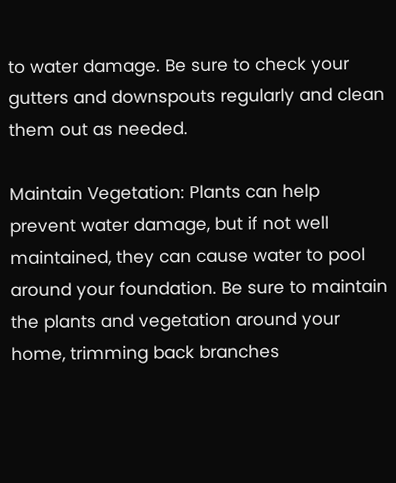to water damage. Be sure to check your gutters and downspouts regularly and clean them out as needed.

Maintain Vegetation: Plants can help prevent water damage, but if not well maintained, they can cause water to pool around your foundation. Be sure to maintain the plants and vegetation around your home, trimming back branches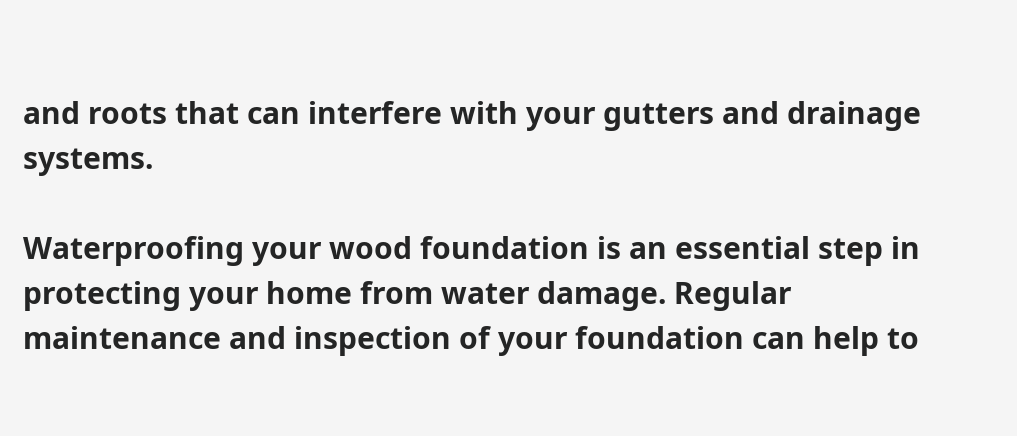and roots that can interfere with your gutters and drainage systems.

Waterproofing your wood foundation is an essential step in protecting your home from water damage. Regular maintenance and inspection of your foundation can help to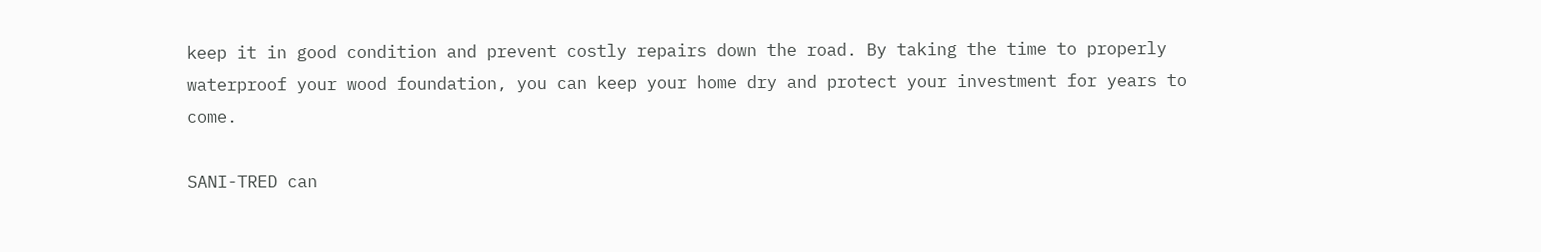keep it in good condition and prevent costly repairs down the road. By taking the time to properly waterproof your wood foundation, you can keep your home dry and protect your investment for years to come.

SANI-TRED can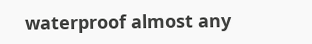waterproof almost any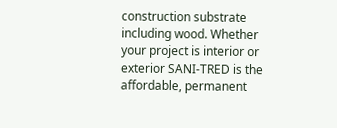construction substrate including wood. Whether your project is interior or exterior SANI-TRED is the affordable, permanent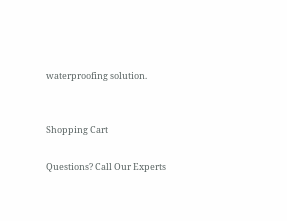waterproofing solution.


Shopping Cart

Questions? Call Our Experts